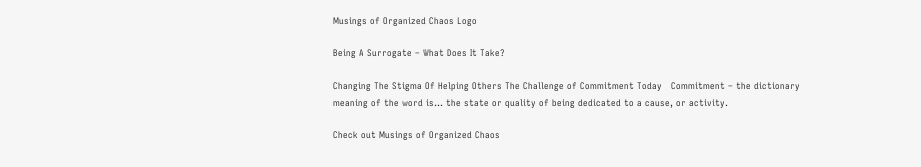Musings of Organized Chaos Logo

Being A Surrogate – What Does It Take?

Changing The Stigma Of Helping Others The Challenge of Commitment Today   Commitment – the dictionary meaning of the word is… the state or quality of being dedicated to a cause, or activity.

Check out Musings of Organized Chaos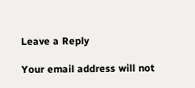Leave a Reply

Your email address will not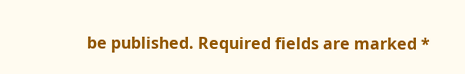be published. Required fields are marked *